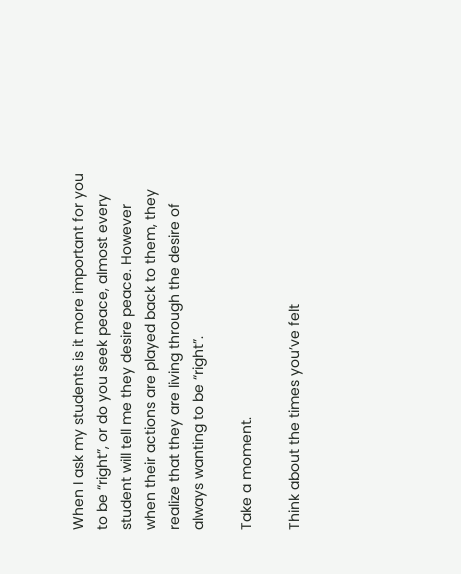When I ask my students is it more important for you to be “right”, or do you seek peace, almost every student will tell me they desire peace. However when their actions are played back to them, they realize that they are living through the desire of always wanting to be “right”.

Take a moment.

Think about the times you’ve felt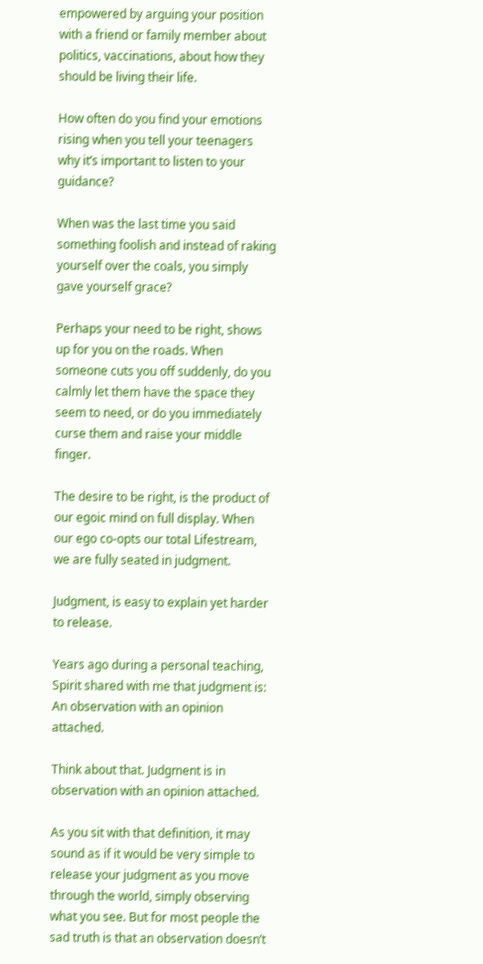empowered by arguing your position with a friend or family member about politics, vaccinations, about how they should be living their life.

How often do you find your emotions rising when you tell your teenagers why it’s important to listen to your guidance?

When was the last time you said something foolish and instead of raking yourself over the coals, you simply gave yourself grace?

Perhaps your need to be right, shows up for you on the roads. When someone cuts you off suddenly, do you calmly let them have the space they seem to need, or do you immediately curse them and raise your middle finger.

The desire to be right, is the product of our egoic mind on full display. When our ego co-opts our total Lifestream, we are fully seated in judgment.

Judgment, is easy to explain yet harder to release.

Years ago during a personal teaching, Spirit shared with me that judgment is: An observation with an opinion attached.

Think about that. Judgment is in observation with an opinion attached.

As you sit with that definition, it may sound as if it would be very simple to release your judgment as you move through the world, simply observing what you see. But for most people the sad truth is that an observation doesn’t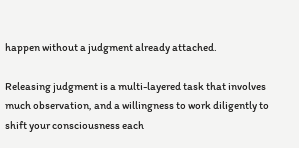happen without a judgment already attached.

Releasing judgment is a multi-layered task that involves much observation, and a willingness to work diligently to shift your consciousness each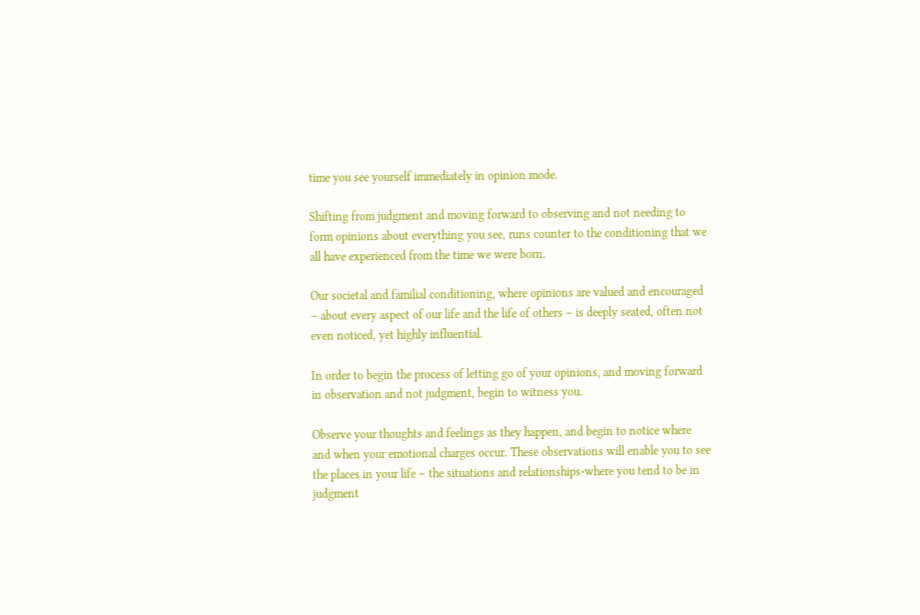time you see yourself immediately in opinion mode.

Shifting from judgment and moving forward to observing and not needing to form opinions about everything you see, runs counter to the conditioning that we all have experienced from the time we were born.

Our societal and familial conditioning, where opinions are valued and encouraged – about every aspect of our life and the life of others – is deeply seated, often not even noticed, yet highly influential.

In order to begin the process of letting go of your opinions, and moving forward in observation and not judgment, begin to witness you.

Observe your thoughts and feelings as they happen, and begin to notice where and when your emotional charges occur. These observations will enable you to see the places in your life – the situations and relationships-where you tend to be in judgment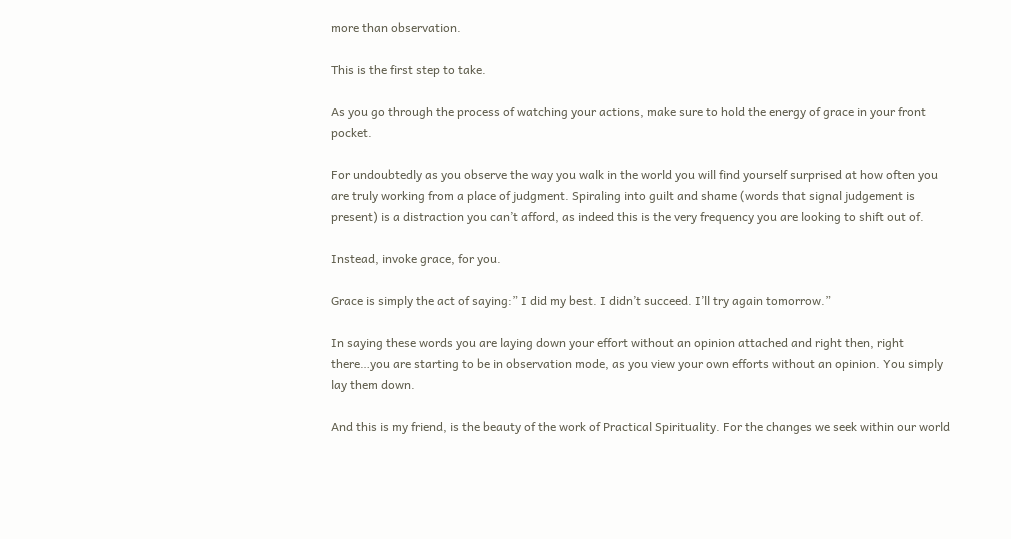more than observation.

This is the first step to take.

As you go through the process of watching your actions, make sure to hold the energy of grace in your front pocket.

For undoubtedly as you observe the way you walk in the world you will find yourself surprised at how often you are truly working from a place of judgment. Spiraling into guilt and shame (words that signal judgement is present) is a distraction you can’t afford, as indeed this is the very frequency you are looking to shift out of.

Instead, invoke grace, for you.

Grace is simply the act of saying:” I did my best. I didn’t succeed. I’ll try again tomorrow.”

In saying these words you are laying down your effort without an opinion attached and right then, right there…you are starting to be in observation mode, as you view your own efforts without an opinion. You simply lay them down.

And this is my friend, is the beauty of the work of Practical Spirituality. For the changes we seek within our world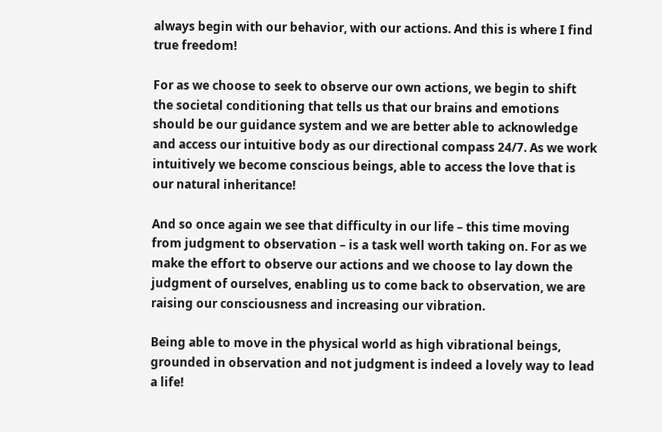always begin with our behavior, with our actions. And this is where I find true freedom!

For as we choose to seek to observe our own actions, we begin to shift the societal conditioning that tells us that our brains and emotions should be our guidance system and we are better able to acknowledge and access our intuitive body as our directional compass 24/7. As we work intuitively we become conscious beings, able to access the love that is our natural inheritance!

And so once again we see that difficulty in our life – this time moving from judgment to observation – is a task well worth taking on. For as we make the effort to observe our actions and we choose to lay down the judgment of ourselves, enabling us to come back to observation, we are raising our consciousness and increasing our vibration.

Being able to move in the physical world as high vibrational beings, grounded in observation and not judgment is indeed a lovely way to lead a life!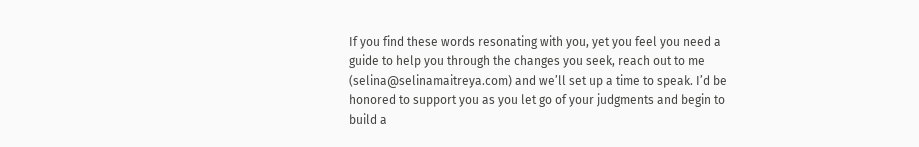If you find these words resonating with you, yet you feel you need a guide to help you through the changes you seek, reach out to me (selina@selinamaitreya.com) and we’ll set up a time to speak. I’d be honored to support you as you let go of your judgments and begin to build a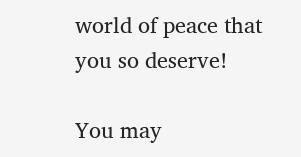world of peace that you so deserve!

You may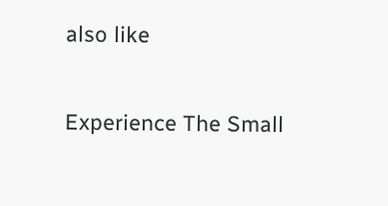also like

Experience The Small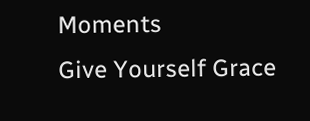Moments
Give Yourself Grace